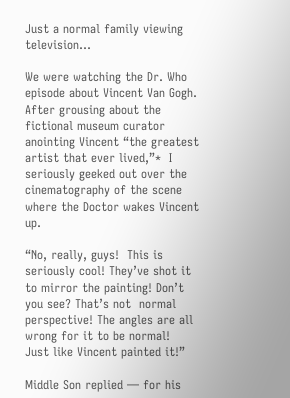Just a normal family viewing television…

We were watching the Dr. Who episode about Vincent Van Gogh.  After grousing about the fictional museum curator anointing Vincent “the greatest artist that ever lived,”*  I seriously geeked out over the cinematography of the scene where the Doctor wakes Vincent up.

“No, really, guys!  This is seriously cool! They’ve shot it to mirror the painting! Don’t you see? That’s not  normal perspective! The angles are all wrong for it to be normal!  Just like Vincent painted it!”

Middle Son replied — for his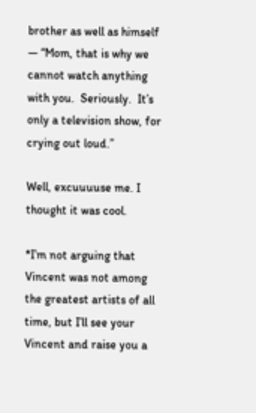brother as well as himself — “Mom, that is why we cannot watch anything with you.  Seriously.  It’s only a television show, for crying out loud.”

Well, excuuuuse me. I thought it was cool.

*I’m not arguing that Vincent was not among the greatest artists of all time, but I’ll see your Vincent and raise you a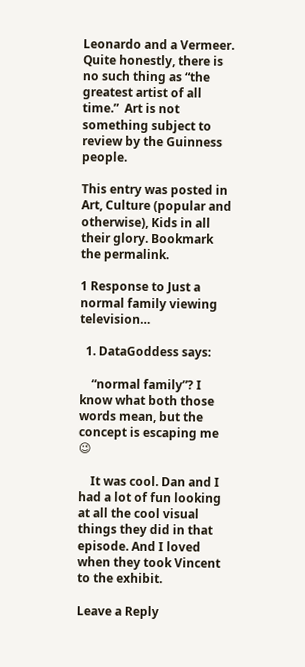Leonardo and a Vermeer.  Quite honestly, there is no such thing as “the greatest artist of all time.”  Art is not something subject to review by the Guinness people.

This entry was posted in Art, Culture (popular and otherwise), Kids in all their glory. Bookmark the permalink.

1 Response to Just a normal family viewing television…

  1. DataGoddess says:

    “normal family”? I know what both those words mean, but the concept is escaping me 😉

    It was cool. Dan and I had a lot of fun looking at all the cool visual things they did in that episode. And I loved when they took Vincent to the exhibit.

Leave a Reply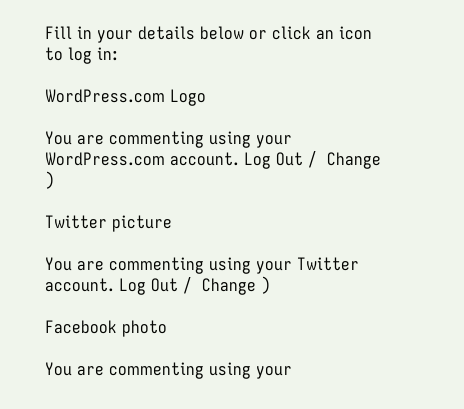Fill in your details below or click an icon to log in:

WordPress.com Logo

You are commenting using your WordPress.com account. Log Out /  Change )

Twitter picture

You are commenting using your Twitter account. Log Out /  Change )

Facebook photo

You are commenting using your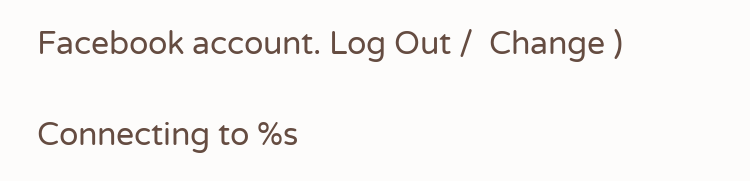Facebook account. Log Out /  Change )

Connecting to %s